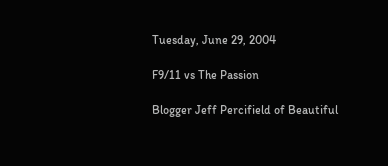Tuesday, June 29, 2004

F9/11 vs The Passion

Blogger Jeff Percifield of Beautiful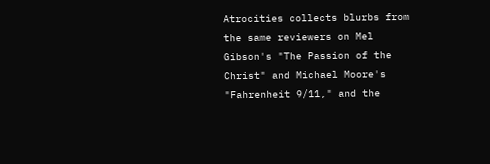Atrocities collects blurbs from the same reviewers on Mel Gibson's "The Passion of the Christ" and Michael Moore's "Fahrenheit 9/11," and the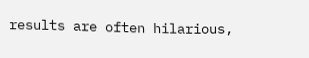results are often hilarious,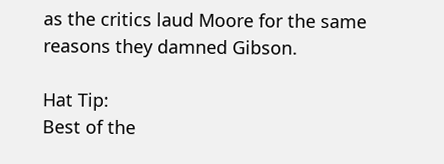as the critics laud Moore for the same reasons they damned Gibson.

Hat Tip:
Best of the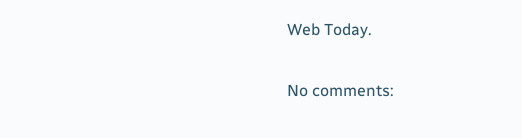Web Today.

No comments: